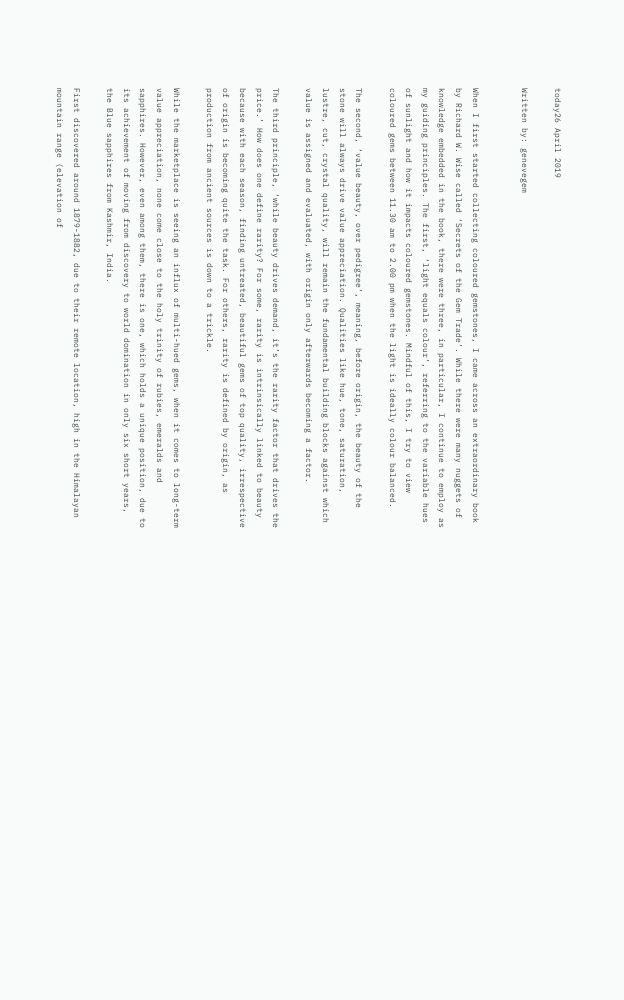today26 April 2019

Written by: genevegem


When I first started collecting coloured gemstones, I came across an extraordinary book by Richard W. Wise called ‘Secrets of the Gem Trade’. While there were many nuggets of knowledge embedded in the book, there were three, in particular, I continue to employ as my guiding principles. The first, ‘light equals colour’, referring to the variable hues of sunlight and how it impacts coloured gemstones. Mindful of this, I try to view coloured gems between 11.30 am to 2.00 pm when the light is ideally colour balanced.

The second, ‘value beauty, over pedigree’, meaning, before origin, the beauty of the stone will always drive value appreciation. Qualities like hue, tone, saturation, lustre, cut, crystal quality, will remain the fundamental building blocks against which value is assigned and evaluated, with origin only afterwards becoming a factor.

The third principle, ‘while beauty drives demand, it’s the rarity factor that drives the price.’ How does one define rarity? For some, rarity is intrinsically linked to beauty because with each season, finding untreated, beautiful gems of top quality, irrespective of origin is becoming quite the task. For others, rarity is defined by origin, as production from ancient sources is down to a trickle.

While the marketplace is seeing an influx of multi-hued gems, when it comes to long-term value appreciation, none come close to the holy trinity of rubies, emeralds and sapphires. However, even among them, there is one, which holds a unique position, due to its achievement of moving from discovery to world domination in only six short years, the Blue sapphires from Kashmir, India.

First discovered around 1879-1882, due to their remote location, high in the Himalayan mountain range (elevation of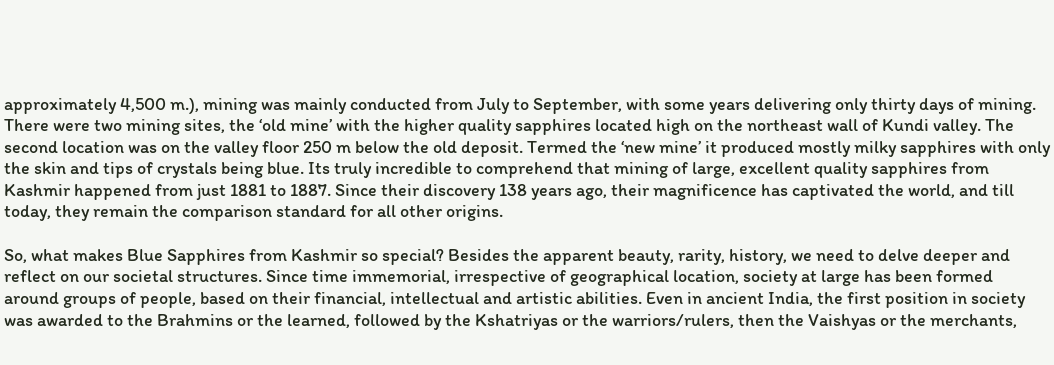approximately 4,500 m.), mining was mainly conducted from July to September, with some years delivering only thirty days of mining. There were two mining sites, the ‘old mine’ with the higher quality sapphires located high on the northeast wall of Kundi valley. The second location was on the valley floor 250 m below the old deposit. Termed the ‘new mine’ it produced mostly milky sapphires with only the skin and tips of crystals being blue. Its truly incredible to comprehend that mining of large, excellent quality sapphires from Kashmir happened from just 1881 to 1887. Since their discovery 138 years ago, their magnificence has captivated the world, and till today, they remain the comparison standard for all other origins.

So, what makes Blue Sapphires from Kashmir so special? Besides the apparent beauty, rarity, history, we need to delve deeper and reflect on our societal structures. Since time immemorial, irrespective of geographical location, society at large has been formed around groups of people, based on their financial, intellectual and artistic abilities. Even in ancient India, the first position in society was awarded to the Brahmins or the learned, followed by the Kshatriyas or the warriors/rulers, then the Vaishyas or the merchants,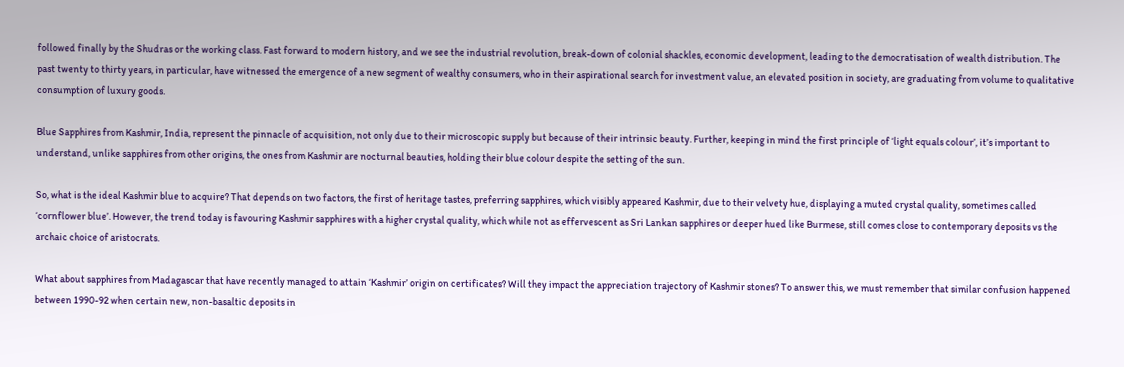followed finally by the Shudras or the working class. Fast forward to modern history, and we see the industrial revolution, break-down of colonial shackles, economic development, leading to the democratisation of wealth distribution. The past twenty to thirty years, in particular, have witnessed the emergence of a new segment of wealthy consumers, who in their aspirational search for investment value, an elevated position in society, are graduating from volume to qualitative consumption of luxury goods.

Blue Sapphires from Kashmir, India, represent the pinnacle of acquisition, not only due to their microscopic supply but because of their intrinsic beauty. Further, keeping in mind the first principle of ‘light equals colour’, it’s important to understand, unlike sapphires from other origins, the ones from Kashmir are nocturnal beauties, holding their blue colour despite the setting of the sun.

So, what is the ideal Kashmir blue to acquire? That depends on two factors, the first of heritage tastes, preferring sapphires, which visibly appeared Kashmir, due to their velvety hue, displaying a muted crystal quality, sometimes called ‘cornflower blue’. However, the trend today is favouring Kashmir sapphires with a higher crystal quality, which while not as effervescent as Sri Lankan sapphires or deeper hued like Burmese, still comes close to contemporary deposits vs the archaic choice of aristocrats.

What about sapphires from Madagascar that have recently managed to attain ‘Kashmir’ origin on certificates? Will they impact the appreciation trajectory of Kashmir stones? To answer this, we must remember that similar confusion happened between 1990-92 when certain new, non-basaltic deposits in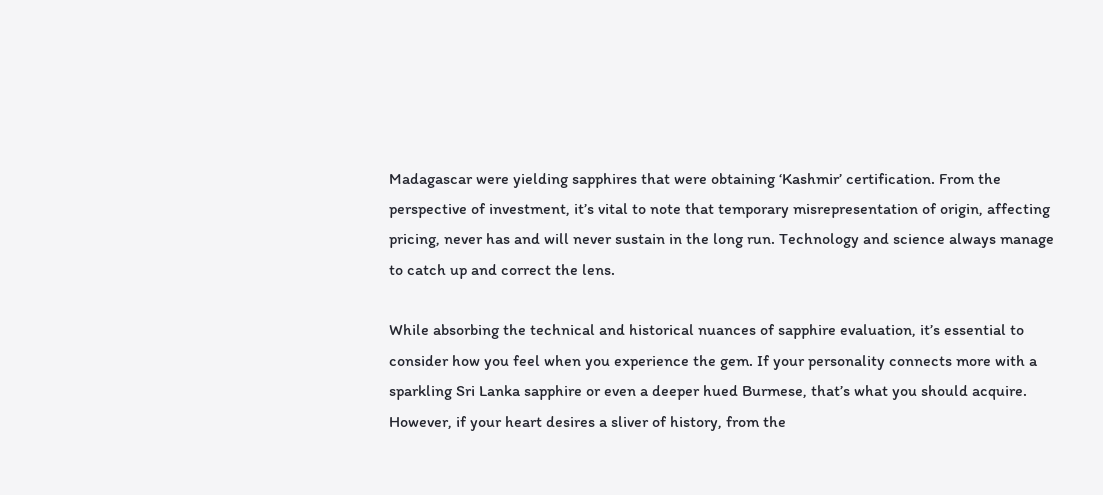Madagascar were yielding sapphires that were obtaining ‘Kashmir’ certification. From the perspective of investment, it’s vital to note that temporary misrepresentation of origin, affecting pricing, never has and will never sustain in the long run. Technology and science always manage to catch up and correct the lens.

While absorbing the technical and historical nuances of sapphire evaluation, it’s essential to consider how you feel when you experience the gem. If your personality connects more with a sparkling Sri Lanka sapphire or even a deeper hued Burmese, that’s what you should acquire. However, if your heart desires a sliver of history, from the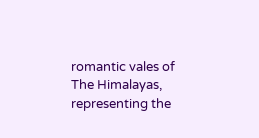romantic vales of The Himalayas, representing the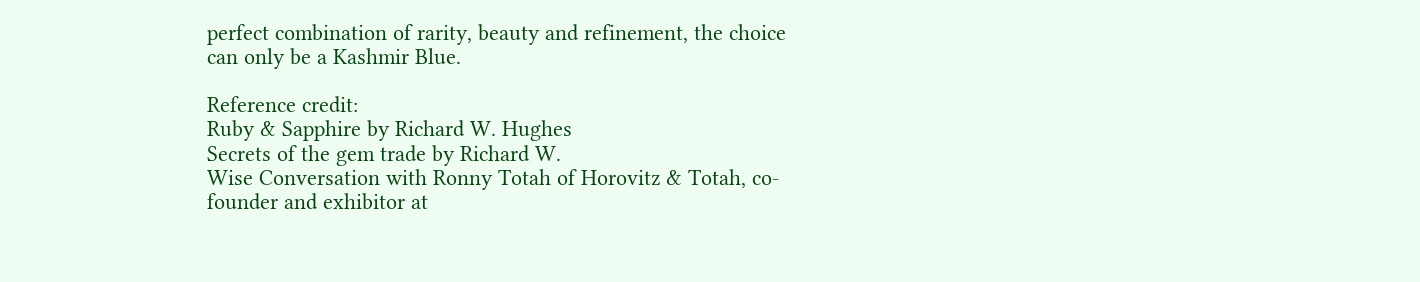perfect combination of rarity, beauty and refinement, the choice can only be a Kashmir Blue.

Reference credit:
Ruby & Sapphire by Richard W. Hughes
Secrets of the gem trade by Richard W.
Wise Conversation with Ronny Totah of Horovitz & Totah, co-founder and exhibitor at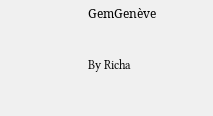GemGenève

By Richa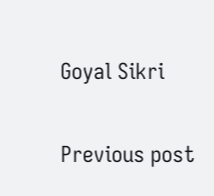Goyal Sikri

Previous post